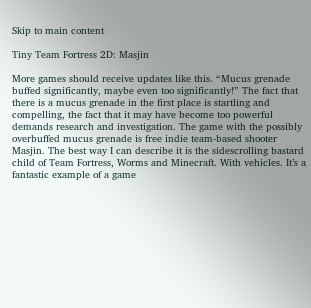Skip to main content

Tiny Team Fortress 2D: Masjin

More games should receive updates like this. “Mucus grenade buffed significantly, maybe even too significantly!” The fact that there is a mucus grenade in the first place is startling and compelling, the fact that it may have become too powerful demands research and investigation. The game with the possibly overbuffed mucus grenade is free indie team-based shooter Masjin. The best way I can describe it is the sidescrolling bastard child of Team Fortress, Worms and Minecraft. With vehicles. It’s a fantastic example of a game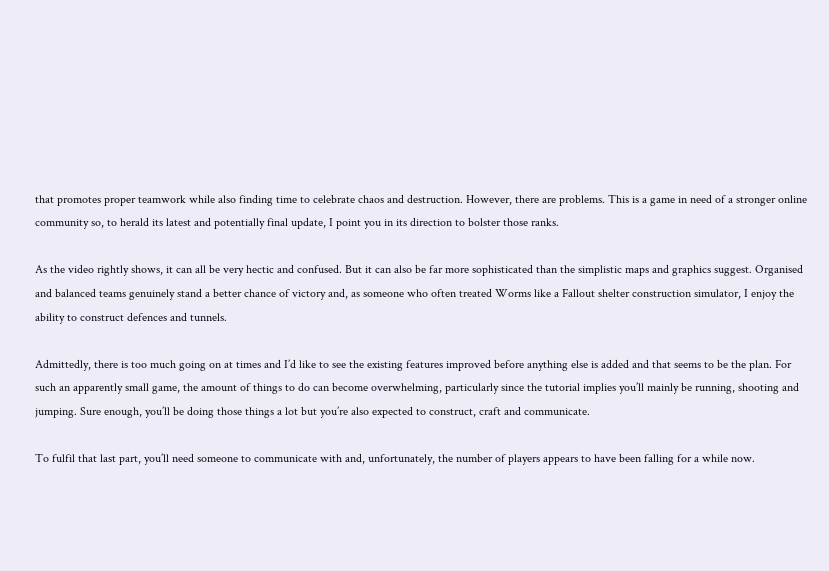that promotes proper teamwork while also finding time to celebrate chaos and destruction. However, there are problems. This is a game in need of a stronger online community so, to herald its latest and potentially final update, I point you in its direction to bolster those ranks.

As the video rightly shows, it can all be very hectic and confused. But it can also be far more sophisticated than the simplistic maps and graphics suggest. Organised and balanced teams genuinely stand a better chance of victory and, as someone who often treated Worms like a Fallout shelter construction simulator, I enjoy the ability to construct defences and tunnels.

Admittedly, there is too much going on at times and I’d like to see the existing features improved before anything else is added and that seems to be the plan. For such an apparently small game, the amount of things to do can become overwhelming, particularly since the tutorial implies you’ll mainly be running, shooting and jumping. Sure enough, you’ll be doing those things a lot but you’re also expected to construct, craft and communicate.

To fulfil that last part, you’ll need someone to communicate with and, unfortunately, the number of players appears to have been falling for a while now.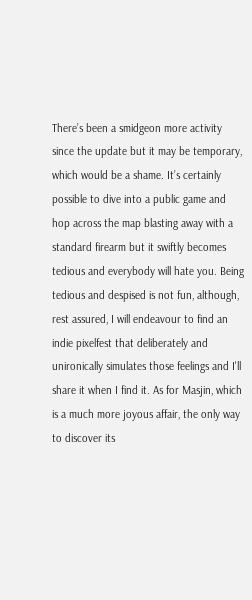There’s been a smidgeon more activity since the update but it may be temporary, which would be a shame. It’s certainly possible to dive into a public game and hop across the map blasting away with a standard firearm but it swiftly becomes tedious and everybody will hate you. Being tedious and despised is not fun, although, rest assured, I will endeavour to find an indie pixelfest that deliberately and unironically simulates those feelings and I'll share it when I find it. As for Masjin, which is a much more joyous affair, the only way to discover its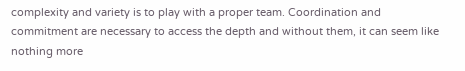complexity and variety is to play with a proper team. Coordination and commitment are necessary to access the depth and without them, it can seem like nothing more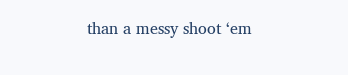than a messy shoot ‘em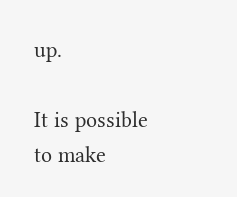up.

It is possible to make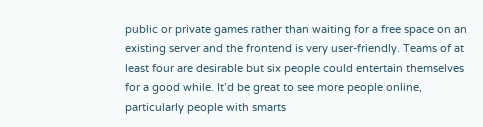public or private games rather than waiting for a free space on an existing server and the frontend is very user-friendly. Teams of at least four are desirable but six people could entertain themselves for a good while. It’d be great to see more people online, particularly people with smarts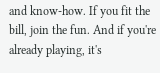and know-how. If you fit the bill, join the fun. And if you're already playing, it's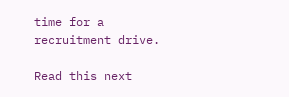time for a recruitment drive.

Read this next